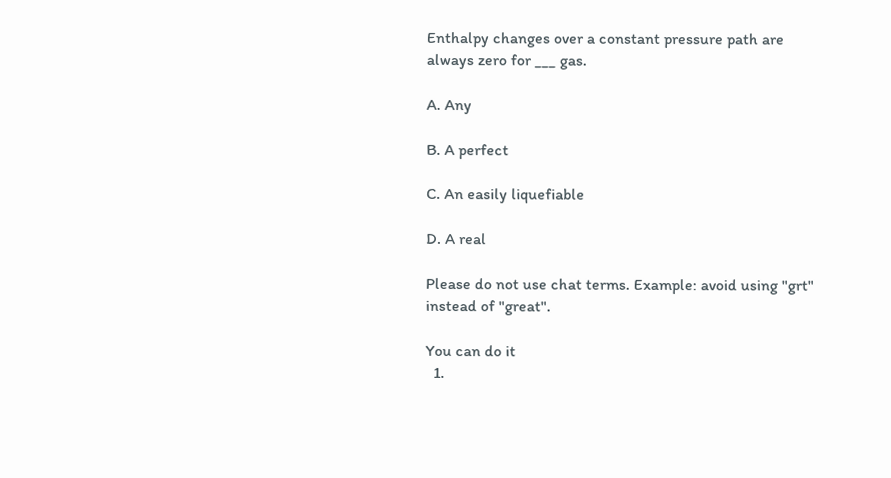Enthalpy changes over a constant pressure path are always zero for ___ gas.

A. Any

B. A perfect

C. An easily liquefiable

D. A real

Please do not use chat terms. Example: avoid using "grt" instead of "great".

You can do it
  1.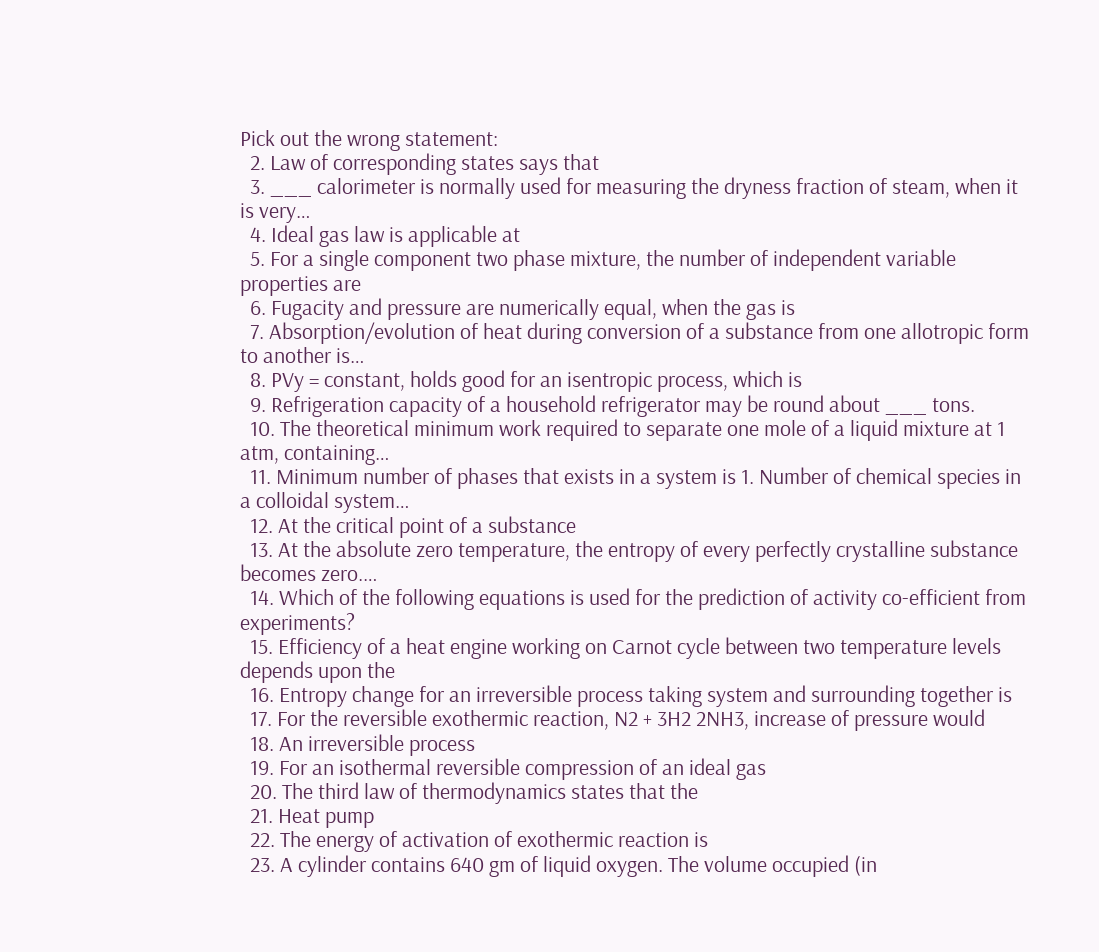Pick out the wrong statement:
  2. Law of corresponding states says that
  3. ___ calorimeter is normally used for measuring the dryness fraction of steam, when it is very…
  4. Ideal gas law is applicable at
  5. For a single component two phase mixture, the number of independent variable properties are
  6. Fugacity and pressure are numerically equal, when the gas is
  7. Absorption/evolution of heat during conversion of a substance from one allotropic form to another is…
  8. PVy = constant, holds good for an isentropic process, which is
  9. Refrigeration capacity of a household refrigerator may be round about ___ tons.
  10. The theoretical minimum work required to separate one mole of a liquid mixture at 1 atm, containing…
  11. Minimum number of phases that exists in a system is 1. Number of chemical species in a colloidal system…
  12. At the critical point of a substance
  13. At the absolute zero temperature, the entropy of every perfectly crystalline substance becomes zero.…
  14. Which of the following equations is used for the prediction of activity co-efficient from experiments?
  15. Efficiency of a heat engine working on Carnot cycle between two temperature levels depends upon the
  16. Entropy change for an irreversible process taking system and surrounding together is
  17. For the reversible exothermic reaction, N2 + 3H2 2NH3, increase of pressure would
  18. An irreversible process
  19. For an isothermal reversible compression of an ideal gas
  20. The third law of thermodynamics states that the
  21. Heat pump
  22. The energy of activation of exothermic reaction is
  23. A cylinder contains 640 gm of liquid oxygen. The volume occupied (in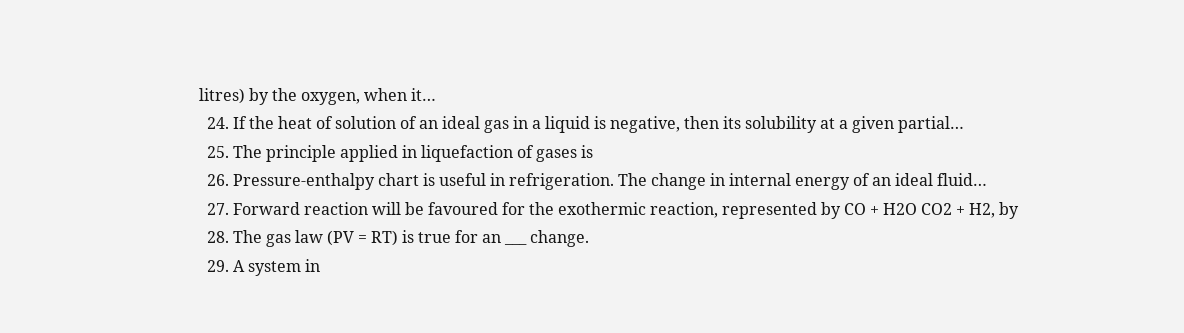litres) by the oxygen, when it…
  24. If the heat of solution of an ideal gas in a liquid is negative, then its solubility at a given partial…
  25. The principle applied in liquefaction of gases is
  26. Pressure-enthalpy chart is useful in refrigeration. The change in internal energy of an ideal fluid…
  27. Forward reaction will be favoured for the exothermic reaction, represented by CO + H2O CO2 + H2, by
  28. The gas law (PV = RT) is true for an ___ change.
  29. A system in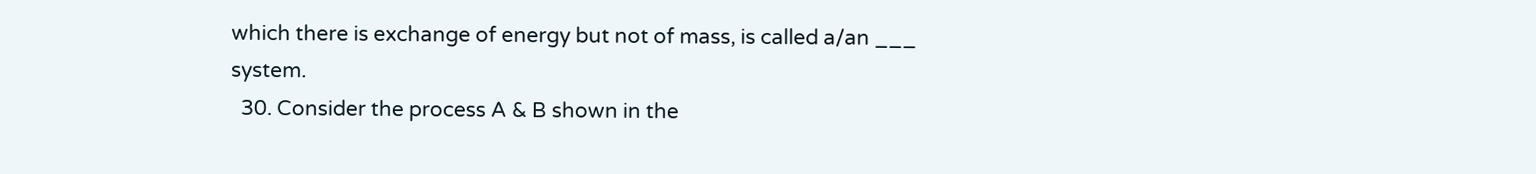which there is exchange of energy but not of mass, is called a/an ___ system.
  30. Consider the process A & B shown in the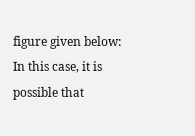figure given below: In this case, it is possible that